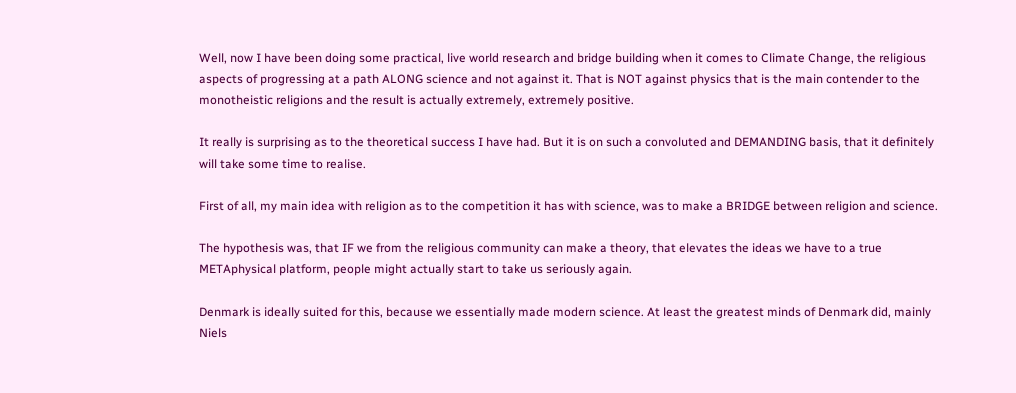Well, now I have been doing some practical, live world research and bridge building when it comes to Climate Change, the religious aspects of progressing at a path ALONG science and not against it. That is NOT against physics that is the main contender to the monotheistic religions and the result is actually extremely, extremely positive.

It really is surprising as to the theoretical success I have had. But it is on such a convoluted and DEMANDING basis, that it definitely will take some time to realise.

First of all, my main idea with religion as to the competition it has with science, was to make a BRIDGE between religion and science.

The hypothesis was, that IF we from the religious community can make a theory, that elevates the ideas we have to a true METAphysical platform, people might actually start to take us seriously again.

Denmark is ideally suited for this, because we essentially made modern science. At least the greatest minds of Denmark did, mainly Niels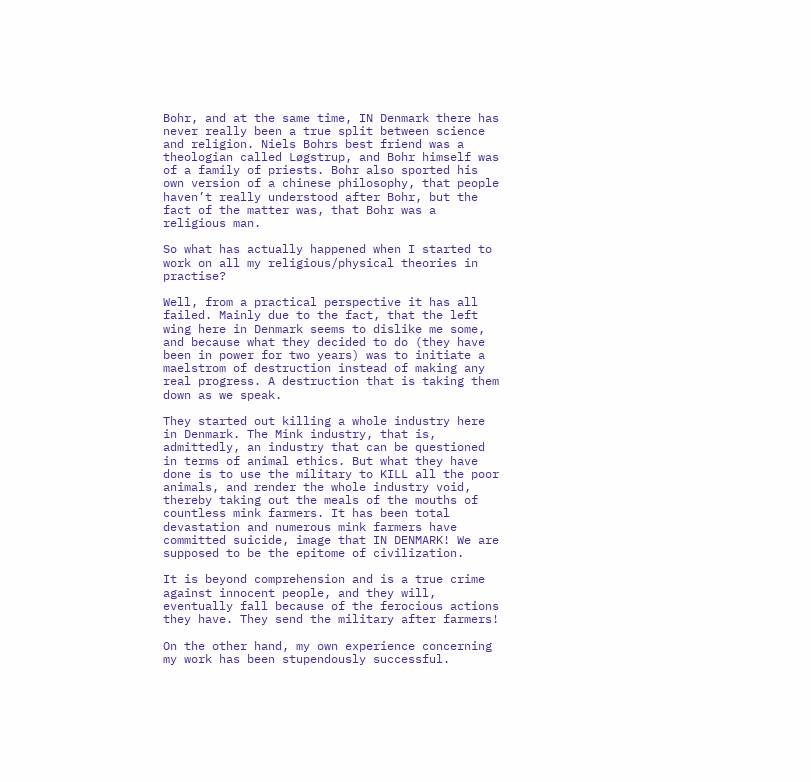Bohr, and at the same time, IN Denmark there has never really been a true split between science and religion. Niels Bohrs best friend was a theologian called Løgstrup, and Bohr himself was of a family of priests. Bohr also sported his own version of a chinese philosophy, that people haven’t really understood after Bohr, but the fact of the matter was, that Bohr was a religious man.

So what has actually happened when I started to work on all my religious/physical theories in practise?

Well, from a practical perspective it has all failed. Mainly due to the fact, that the left wing here in Denmark seems to dislike me some, and because what they decided to do (they have been in power for two years) was to initiate a maelstrom of destruction instead of making any real progress. A destruction that is taking them down as we speak.

They started out killing a whole industry here in Denmark. The Mink industry, that is, admittedly, an industry that can be questioned in terms of animal ethics. But what they have done is to use the military to KILL all the poor animals, and render the whole industry void, thereby taking out the meals of the mouths of countless mink farmers. It has been total devastation and numerous mink farmers have committed suicide, image that IN DENMARK! We are supposed to be the epitome of civilization.

It is beyond comprehension and is a true crime against innocent people, and they will, eventually fall because of the ferocious actions they have. They send the military after farmers!

On the other hand, my own experience concerning my work has been stupendously successful.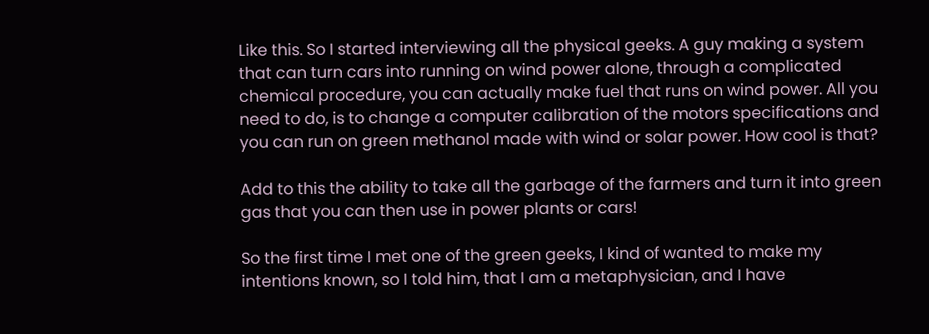Like this. So I started interviewing all the physical geeks. A guy making a system that can turn cars into running on wind power alone, through a complicated chemical procedure, you can actually make fuel that runs on wind power. All you need to do, is to change a computer calibration of the motors specifications and you can run on green methanol made with wind or solar power. How cool is that?

Add to this the ability to take all the garbage of the farmers and turn it into green gas that you can then use in power plants or cars!

So the first time I met one of the green geeks, I kind of wanted to make my intentions known, so I told him, that I am a metaphysician, and I have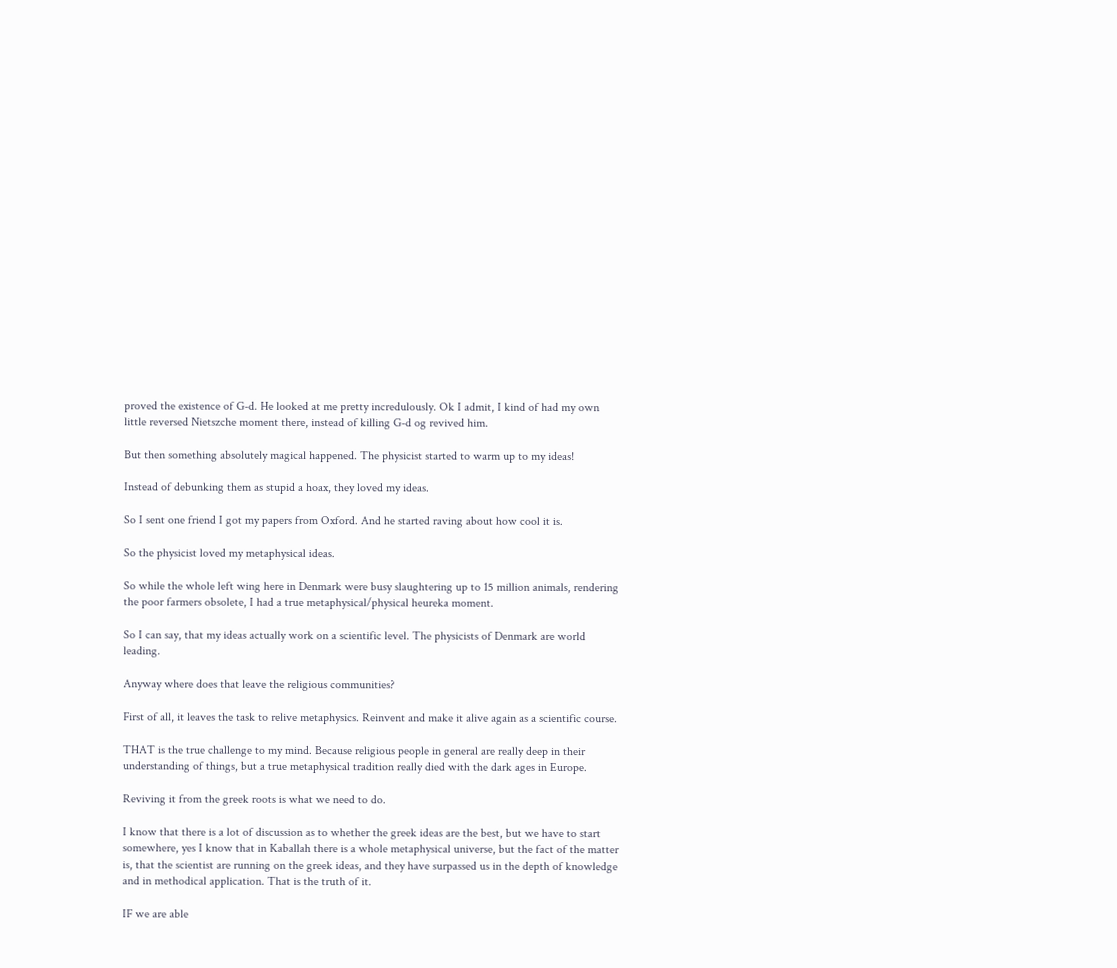proved the existence of G-d. He looked at me pretty incredulously. Ok I admit, I kind of had my own little reversed Nietszche moment there, instead of killing G-d og revived him.

But then something absolutely magical happened. The physicist started to warm up to my ideas!

Instead of debunking them as stupid a hoax, they loved my ideas.

So I sent one friend I got my papers from Oxford. And he started raving about how cool it is.

So the physicist loved my metaphysical ideas.

So while the whole left wing here in Denmark were busy slaughtering up to 15 million animals, rendering the poor farmers obsolete, I had a true metaphysical/physical heureka moment.

So I can say, that my ideas actually work on a scientific level. The physicists of Denmark are world leading.

Anyway where does that leave the religious communities?

First of all, it leaves the task to relive metaphysics. Reinvent and make it alive again as a scientific course.

THAT is the true challenge to my mind. Because religious people in general are really deep in their understanding of things, but a true metaphysical tradition really died with the dark ages in Europe.

Reviving it from the greek roots is what we need to do.

I know that there is a lot of discussion as to whether the greek ideas are the best, but we have to start somewhere, yes I know that in Kaballah there is a whole metaphysical universe, but the fact of the matter is, that the scientist are running on the greek ideas, and they have surpassed us in the depth of knowledge and in methodical application. That is the truth of it.

IF we are able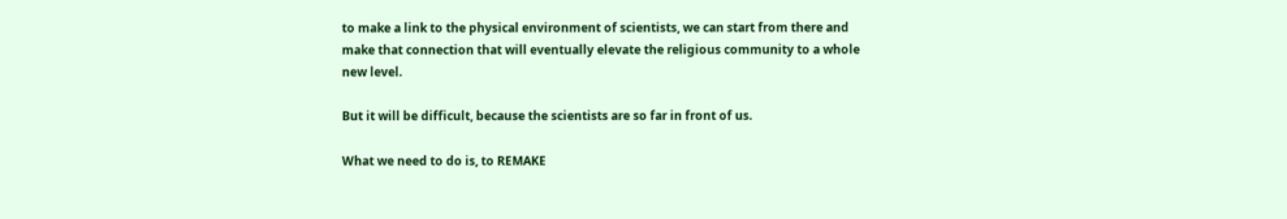to make a link to the physical environment of scientists, we can start from there and make that connection that will eventually elevate the religious community to a whole new level.

But it will be difficult, because the scientists are so far in front of us.

What we need to do is, to REMAKE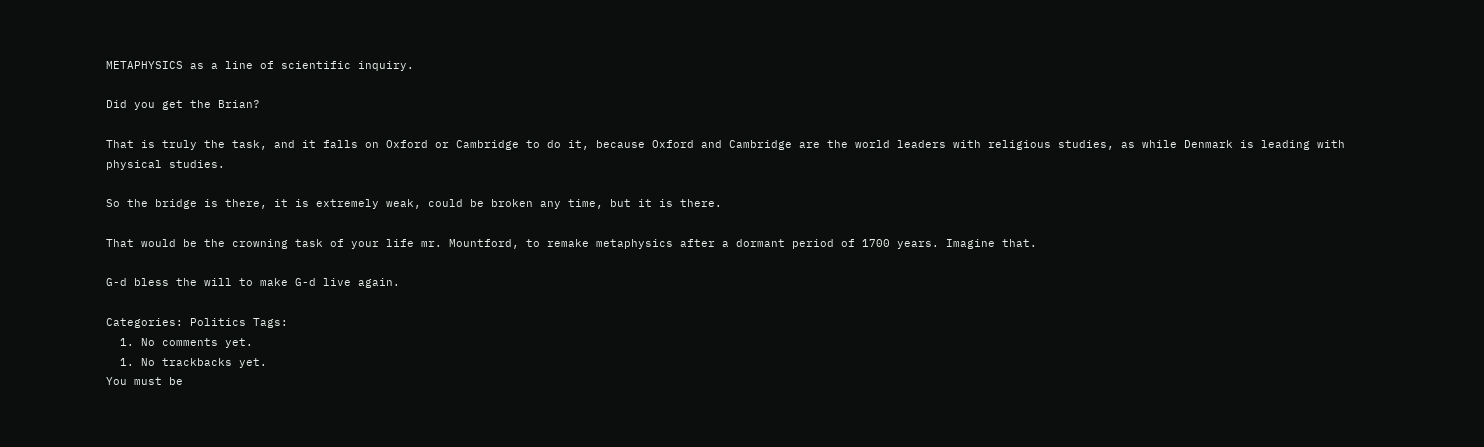METAPHYSICS as a line of scientific inquiry.

Did you get the Brian?

That is truly the task, and it falls on Oxford or Cambridge to do it, because Oxford and Cambridge are the world leaders with religious studies, as while Denmark is leading with physical studies.

So the bridge is there, it is extremely weak, could be broken any time, but it is there.

That would be the crowning task of your life mr. Mountford, to remake metaphysics after a dormant period of 1700 years. Imagine that.

G-d bless the will to make G-d live again.

Categories: Politics Tags:
  1. No comments yet.
  1. No trackbacks yet.
You must be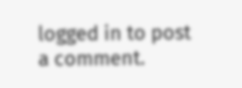logged in to post a comment.